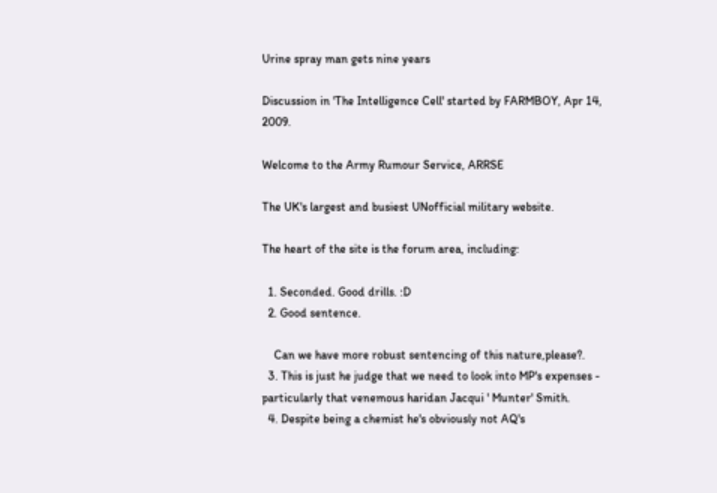Urine spray man gets nine years

Discussion in 'The Intelligence Cell' started by FARMBOY, Apr 14, 2009.

Welcome to the Army Rumour Service, ARRSE

The UK's largest and busiest UNofficial military website.

The heart of the site is the forum area, including:

  1. Seconded. Good drills. :D
  2. Good sentence.

    Can we have more robust sentencing of this nature,please?.
  3. This is just he judge that we need to look into MP's expenses - particularly that venemous haridan Jacqui ' Munter' Smith.
  4. Despite being a chemist he's obviously not AQ's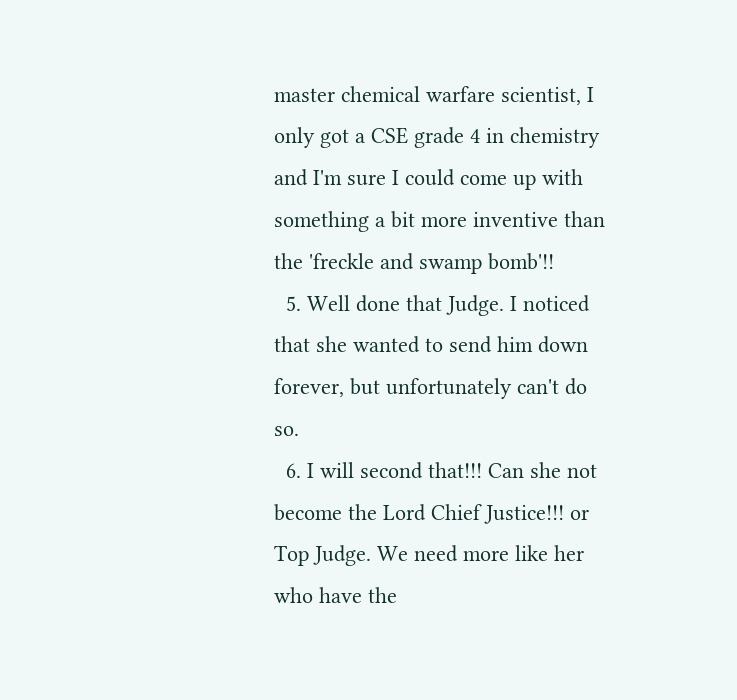master chemical warfare scientist, I only got a CSE grade 4 in chemistry and I'm sure I could come up with something a bit more inventive than the 'freckle and swamp bomb'!!
  5. Well done that Judge. I noticed that she wanted to send him down forever, but unfortunately can't do so.
  6. I will second that!!! Can she not become the Lord Chief Justice!!! or Top Judge. We need more like her who have the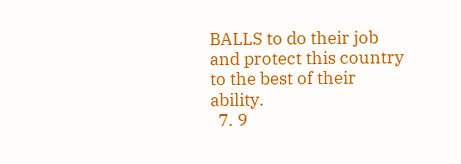BALLS to do their job and protect this country to the best of their ability.
  7. 9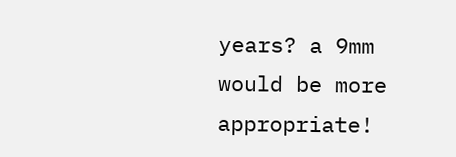years? a 9mm would be more appropriate!